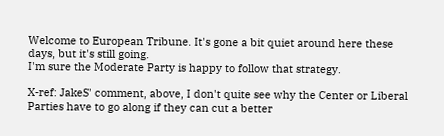Welcome to European Tribune. It's gone a bit quiet around here these days, but it's still going.
I'm sure the Moderate Party is happy to follow that strategy.

X-ref: JakeS' comment, above, I don't quite see why the Center or Liberal Parties have to go along if they can cut a better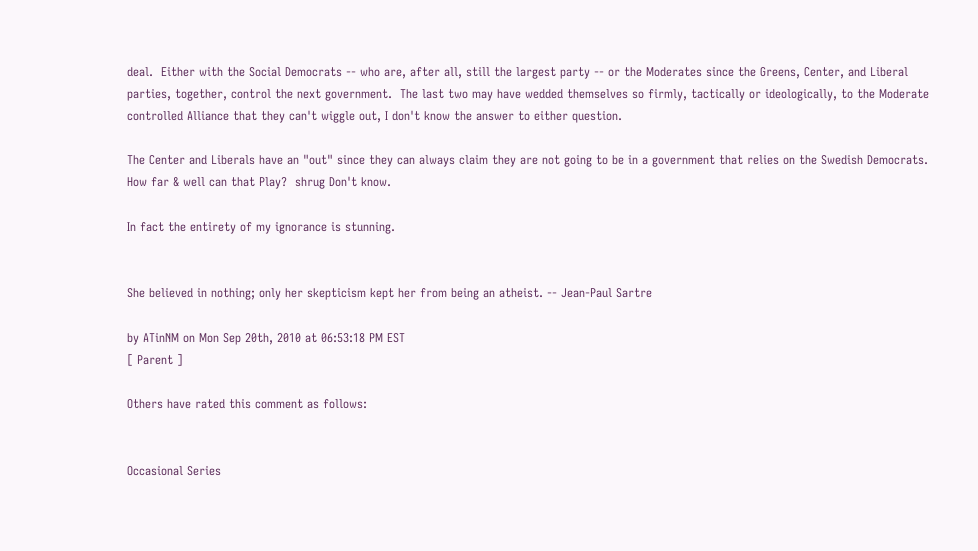deal.  Either with the Social Democrats -- who are, after all, still the largest party -- or the Moderates since the Greens, Center, and Liberal parties, together, control the next government.  The last two may have wedded themselves so firmly, tactically or ideologically, to the Moderate controlled Alliance that they can't wiggle out, I don't know the answer to either question.

The Center and Liberals have an "out" since they can always claim they are not going to be in a government that relies on the Swedish Democrats.  How far & well can that Play?  shrug Don't know.

In fact the entirety of my ignorance is stunning.


She believed in nothing; only her skepticism kept her from being an atheist. -- Jean-Paul Sartre

by ATinNM on Mon Sep 20th, 2010 at 06:53:18 PM EST
[ Parent ]

Others have rated this comment as follows:


Occasional Series